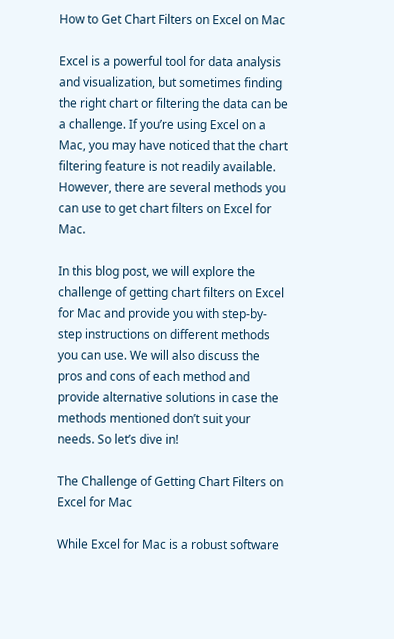How to Get Chart Filters on Excel on Mac

Excel is a powerful tool for data analysis and visualization, but sometimes finding the right chart or filtering the data can be a challenge. If you’re using Excel on a Mac, you may have noticed that the chart filtering feature is not readily available. However, there are several methods you can use to get chart filters on Excel for Mac.

In this blog post, we will explore the challenge of getting chart filters on Excel for Mac and provide you with step-by-step instructions on different methods you can use. We will also discuss the pros and cons of each method and provide alternative solutions in case the methods mentioned don’t suit your needs. So let’s dive in!

The Challenge of Getting Chart Filters on Excel for Mac

While Excel for Mac is a robust software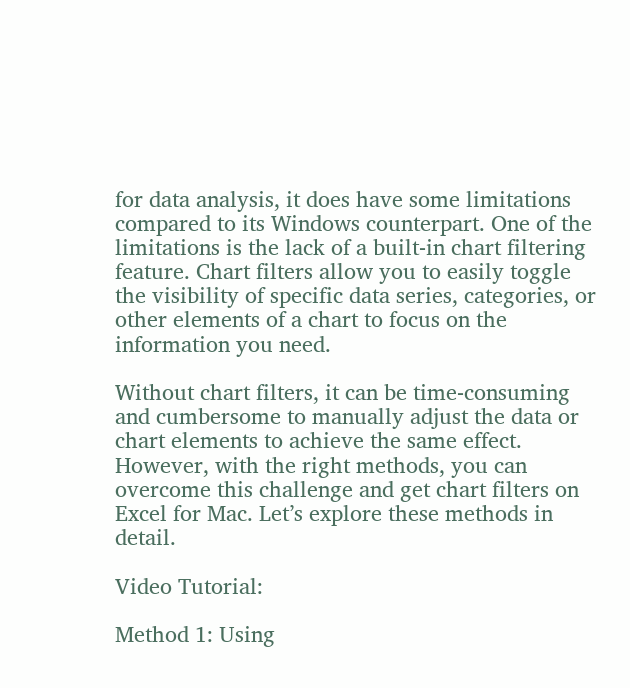for data analysis, it does have some limitations compared to its Windows counterpart. One of the limitations is the lack of a built-in chart filtering feature. Chart filters allow you to easily toggle the visibility of specific data series, categories, or other elements of a chart to focus on the information you need.

Without chart filters, it can be time-consuming and cumbersome to manually adjust the data or chart elements to achieve the same effect. However, with the right methods, you can overcome this challenge and get chart filters on Excel for Mac. Let’s explore these methods in detail.

Video Tutorial:

Method 1: Using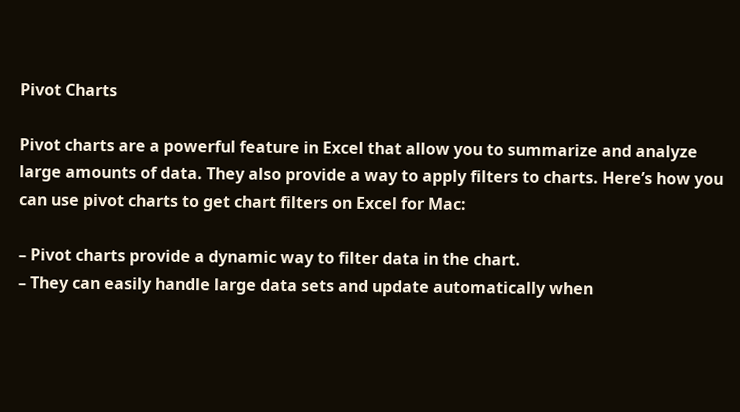Pivot Charts

Pivot charts are a powerful feature in Excel that allow you to summarize and analyze large amounts of data. They also provide a way to apply filters to charts. Here’s how you can use pivot charts to get chart filters on Excel for Mac:

– Pivot charts provide a dynamic way to filter data in the chart.
– They can easily handle large data sets and update automatically when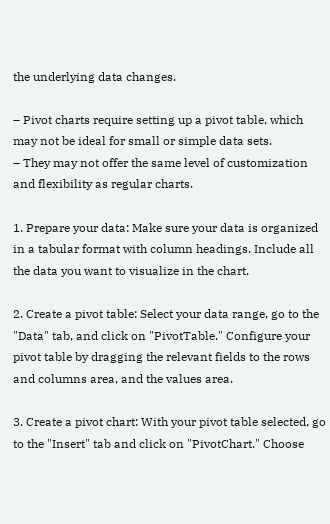the underlying data changes.

– Pivot charts require setting up a pivot table, which may not be ideal for small or simple data sets.
– They may not offer the same level of customization and flexibility as regular charts.

1. Prepare your data: Make sure your data is organized in a tabular format with column headings. Include all the data you want to visualize in the chart.

2. Create a pivot table: Select your data range, go to the "Data" tab, and click on "PivotTable." Configure your pivot table by dragging the relevant fields to the rows and columns area, and the values area.

3. Create a pivot chart: With your pivot table selected, go to the "Insert" tab and click on "PivotChart." Choose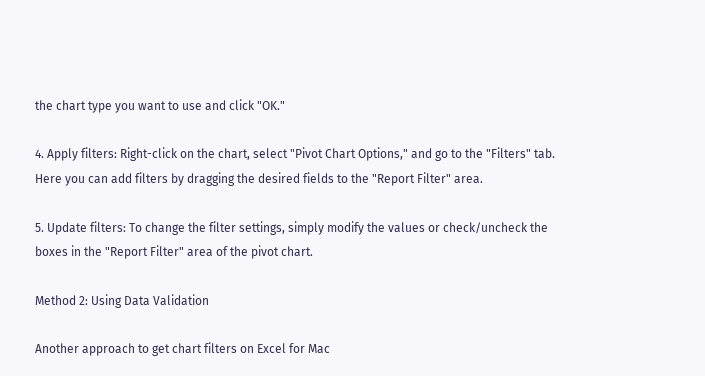the chart type you want to use and click "OK."

4. Apply filters: Right-click on the chart, select "Pivot Chart Options," and go to the "Filters" tab. Here you can add filters by dragging the desired fields to the "Report Filter" area.

5. Update filters: To change the filter settings, simply modify the values or check/uncheck the boxes in the "Report Filter" area of the pivot chart.

Method 2: Using Data Validation

Another approach to get chart filters on Excel for Mac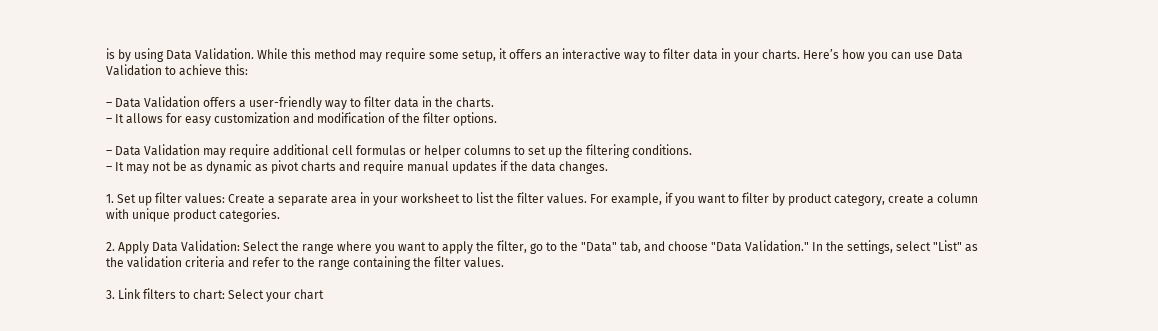is by using Data Validation. While this method may require some setup, it offers an interactive way to filter data in your charts. Here’s how you can use Data Validation to achieve this:

– Data Validation offers a user-friendly way to filter data in the charts.
– It allows for easy customization and modification of the filter options.

– Data Validation may require additional cell formulas or helper columns to set up the filtering conditions.
– It may not be as dynamic as pivot charts and require manual updates if the data changes.

1. Set up filter values: Create a separate area in your worksheet to list the filter values. For example, if you want to filter by product category, create a column with unique product categories.

2. Apply Data Validation: Select the range where you want to apply the filter, go to the "Data" tab, and choose "Data Validation." In the settings, select "List" as the validation criteria and refer to the range containing the filter values.

3. Link filters to chart: Select your chart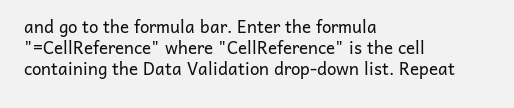and go to the formula bar. Enter the formula "=CellReference" where "CellReference" is the cell containing the Data Validation drop-down list. Repeat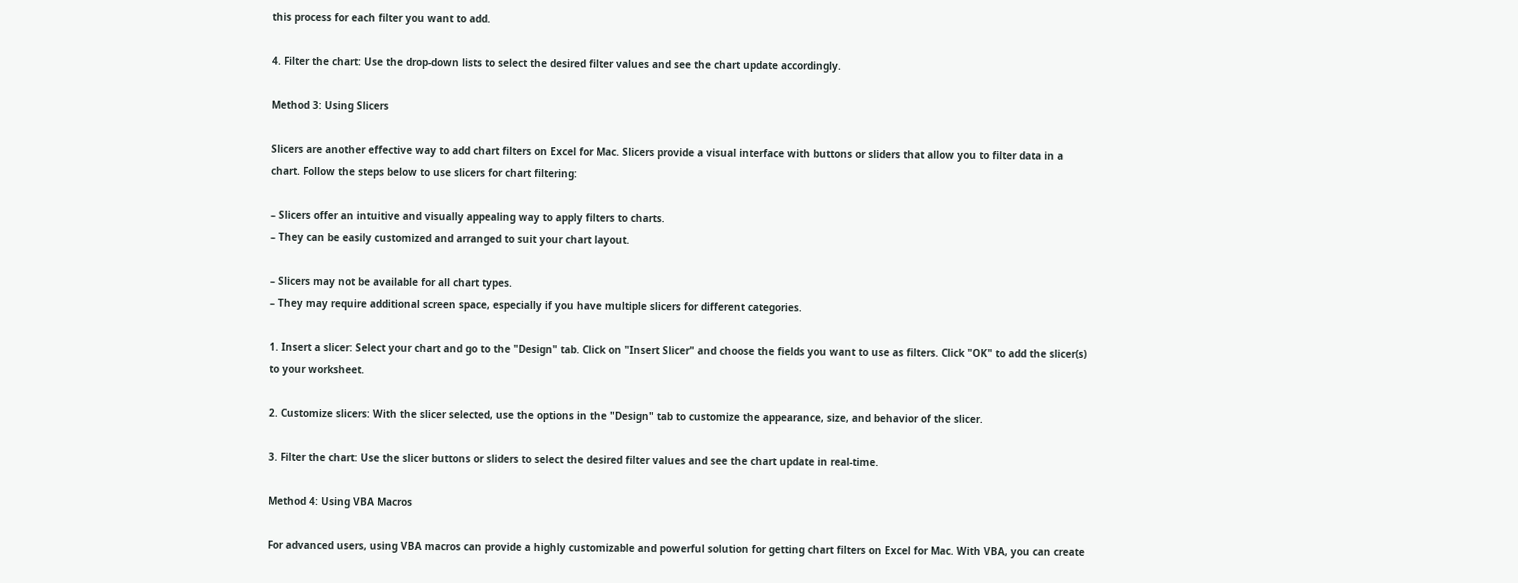this process for each filter you want to add.

4. Filter the chart: Use the drop-down lists to select the desired filter values and see the chart update accordingly.

Method 3: Using Slicers

Slicers are another effective way to add chart filters on Excel for Mac. Slicers provide a visual interface with buttons or sliders that allow you to filter data in a chart. Follow the steps below to use slicers for chart filtering:

– Slicers offer an intuitive and visually appealing way to apply filters to charts.
– They can be easily customized and arranged to suit your chart layout.

– Slicers may not be available for all chart types.
– They may require additional screen space, especially if you have multiple slicers for different categories.

1. Insert a slicer: Select your chart and go to the "Design" tab. Click on "Insert Slicer" and choose the fields you want to use as filters. Click "OK" to add the slicer(s) to your worksheet.

2. Customize slicers: With the slicer selected, use the options in the "Design" tab to customize the appearance, size, and behavior of the slicer.

3. Filter the chart: Use the slicer buttons or sliders to select the desired filter values and see the chart update in real-time.

Method 4: Using VBA Macros

For advanced users, using VBA macros can provide a highly customizable and powerful solution for getting chart filters on Excel for Mac. With VBA, you can create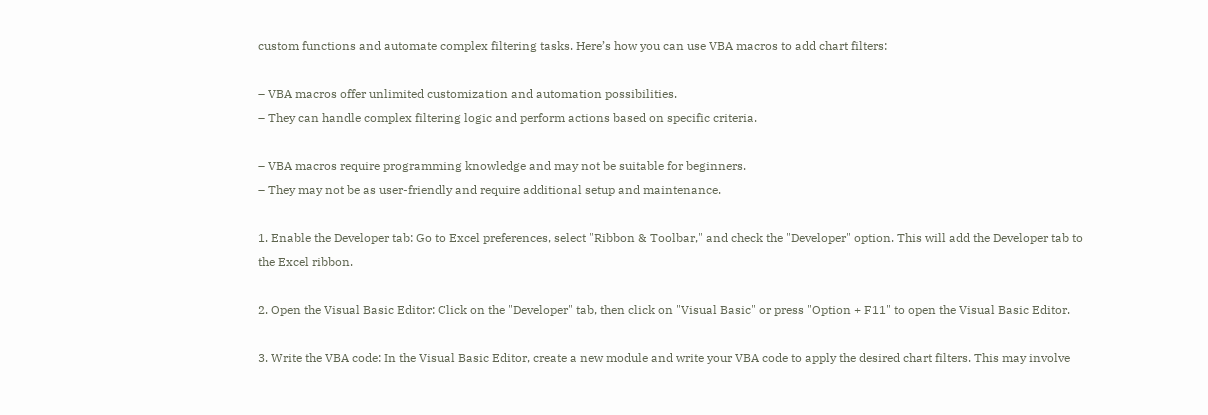custom functions and automate complex filtering tasks. Here’s how you can use VBA macros to add chart filters:

– VBA macros offer unlimited customization and automation possibilities.
– They can handle complex filtering logic and perform actions based on specific criteria.

– VBA macros require programming knowledge and may not be suitable for beginners.
– They may not be as user-friendly and require additional setup and maintenance.

1. Enable the Developer tab: Go to Excel preferences, select "Ribbon & Toolbar," and check the "Developer" option. This will add the Developer tab to the Excel ribbon.

2. Open the Visual Basic Editor: Click on the "Developer" tab, then click on "Visual Basic" or press "Option + F11" to open the Visual Basic Editor.

3. Write the VBA code: In the Visual Basic Editor, create a new module and write your VBA code to apply the desired chart filters. This may involve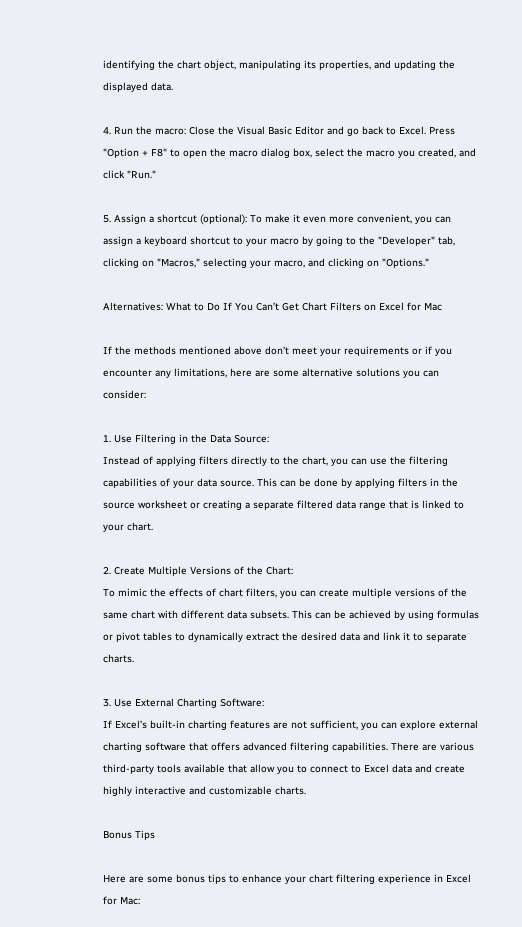identifying the chart object, manipulating its properties, and updating the displayed data.

4. Run the macro: Close the Visual Basic Editor and go back to Excel. Press "Option + F8" to open the macro dialog box, select the macro you created, and click "Run."

5. Assign a shortcut (optional): To make it even more convenient, you can assign a keyboard shortcut to your macro by going to the "Developer" tab, clicking on "Macros," selecting your macro, and clicking on "Options."

Alternatives: What to Do If You Can’t Get Chart Filters on Excel for Mac

If the methods mentioned above don’t meet your requirements or if you encounter any limitations, here are some alternative solutions you can consider:

1. Use Filtering in the Data Source:
Instead of applying filters directly to the chart, you can use the filtering capabilities of your data source. This can be done by applying filters in the source worksheet or creating a separate filtered data range that is linked to your chart.

2. Create Multiple Versions of the Chart:
To mimic the effects of chart filters, you can create multiple versions of the same chart with different data subsets. This can be achieved by using formulas or pivot tables to dynamically extract the desired data and link it to separate charts.

3. Use External Charting Software:
If Excel’s built-in charting features are not sufficient, you can explore external charting software that offers advanced filtering capabilities. There are various third-party tools available that allow you to connect to Excel data and create highly interactive and customizable charts.

Bonus Tips

Here are some bonus tips to enhance your chart filtering experience in Excel for Mac: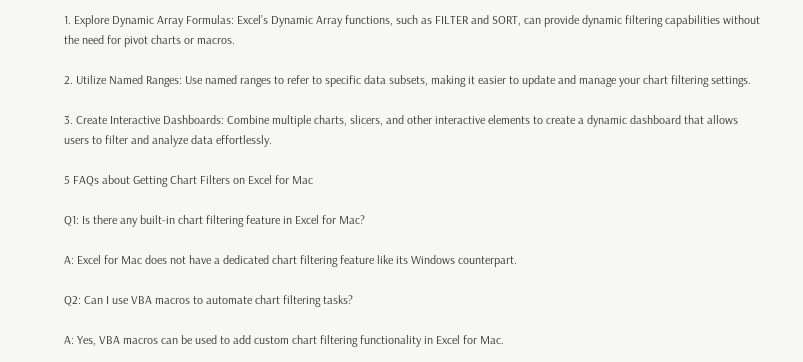1. Explore Dynamic Array Formulas: Excel’s Dynamic Array functions, such as FILTER and SORT, can provide dynamic filtering capabilities without the need for pivot charts or macros.

2. Utilize Named Ranges: Use named ranges to refer to specific data subsets, making it easier to update and manage your chart filtering settings.

3. Create Interactive Dashboards: Combine multiple charts, slicers, and other interactive elements to create a dynamic dashboard that allows users to filter and analyze data effortlessly.

5 FAQs about Getting Chart Filters on Excel for Mac

Q1: Is there any built-in chart filtering feature in Excel for Mac?

A: Excel for Mac does not have a dedicated chart filtering feature like its Windows counterpart.

Q2: Can I use VBA macros to automate chart filtering tasks?

A: Yes, VBA macros can be used to add custom chart filtering functionality in Excel for Mac.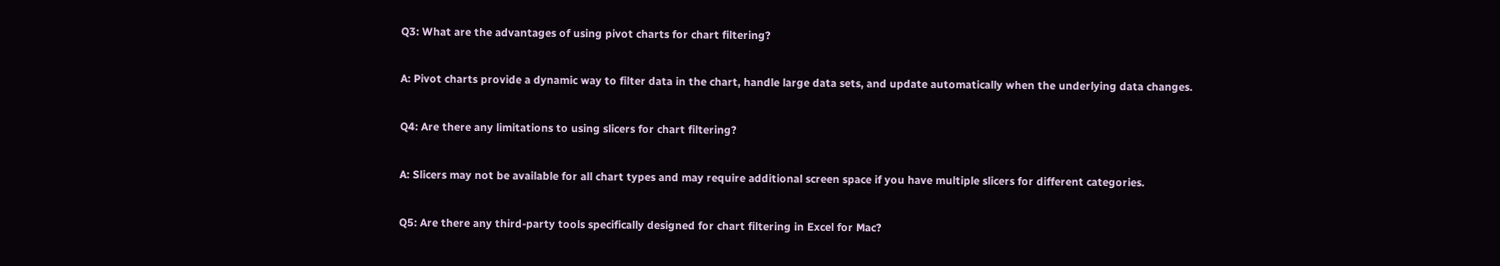Q3: What are the advantages of using pivot charts for chart filtering?

A: Pivot charts provide a dynamic way to filter data in the chart, handle large data sets, and update automatically when the underlying data changes.

Q4: Are there any limitations to using slicers for chart filtering?

A: Slicers may not be available for all chart types and may require additional screen space if you have multiple slicers for different categories.

Q5: Are there any third-party tools specifically designed for chart filtering in Excel for Mac?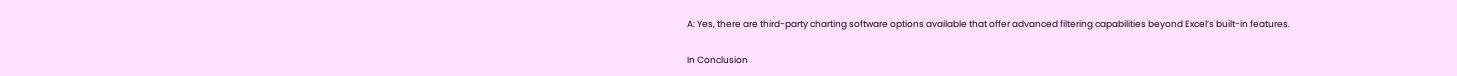A: Yes, there are third-party charting software options available that offer advanced filtering capabilities beyond Excel’s built-in features.

In Conclusion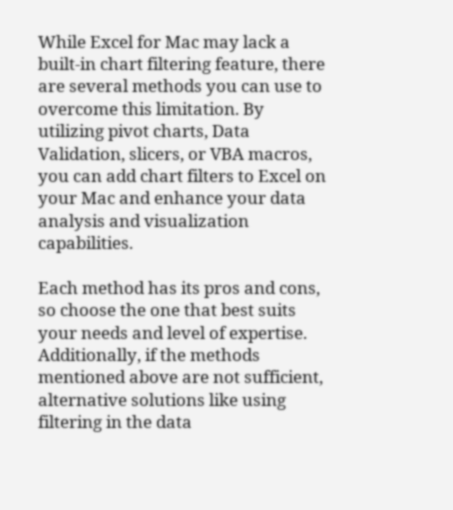While Excel for Mac may lack a built-in chart filtering feature, there are several methods you can use to overcome this limitation. By utilizing pivot charts, Data Validation, slicers, or VBA macros, you can add chart filters to Excel on your Mac and enhance your data analysis and visualization capabilities.

Each method has its pros and cons, so choose the one that best suits your needs and level of expertise. Additionally, if the methods mentioned above are not sufficient, alternative solutions like using filtering in the data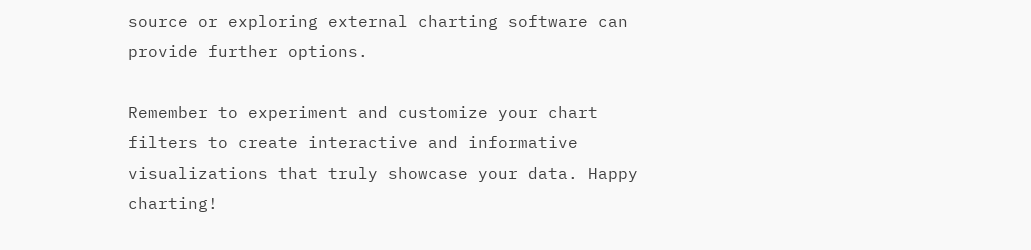source or exploring external charting software can provide further options.

Remember to experiment and customize your chart filters to create interactive and informative visualizations that truly showcase your data. Happy charting!